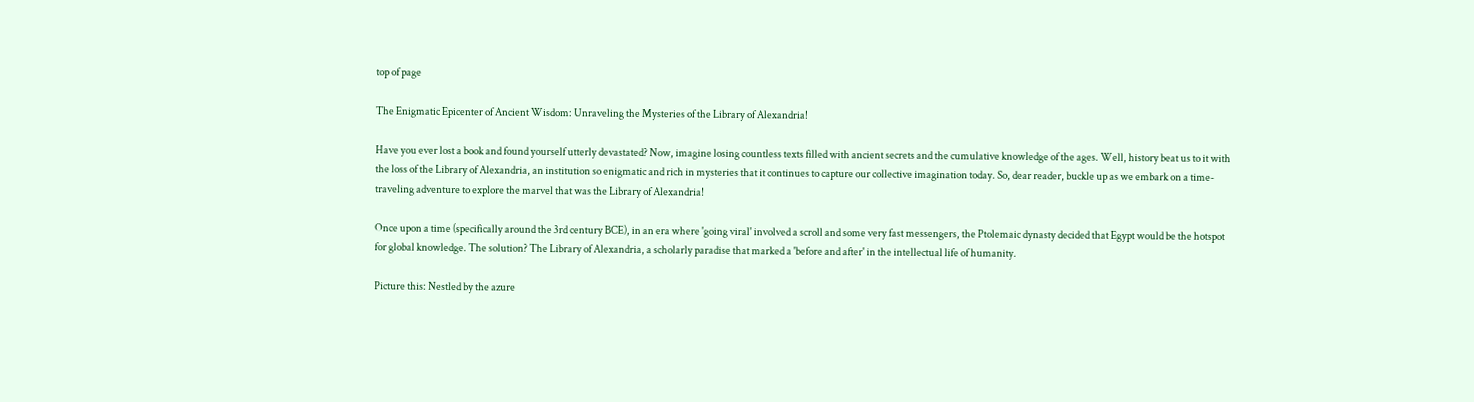top of page

The Enigmatic Epicenter of Ancient Wisdom: Unraveling the Mysteries of the Library of Alexandria!

Have you ever lost a book and found yourself utterly devastated? Now, imagine losing countless texts filled with ancient secrets and the cumulative knowledge of the ages. Well, history beat us to it with the loss of the Library of Alexandria, an institution so enigmatic and rich in mysteries that it continues to capture our collective imagination today. So, dear reader, buckle up as we embark on a time-traveling adventure to explore the marvel that was the Library of Alexandria!

Once upon a time (specifically around the 3rd century BCE), in an era where 'going viral' involved a scroll and some very fast messengers, the Ptolemaic dynasty decided that Egypt would be the hotspot for global knowledge. The solution? The Library of Alexandria, a scholarly paradise that marked a 'before and after' in the intellectual life of humanity.

Picture this: Nestled by the azure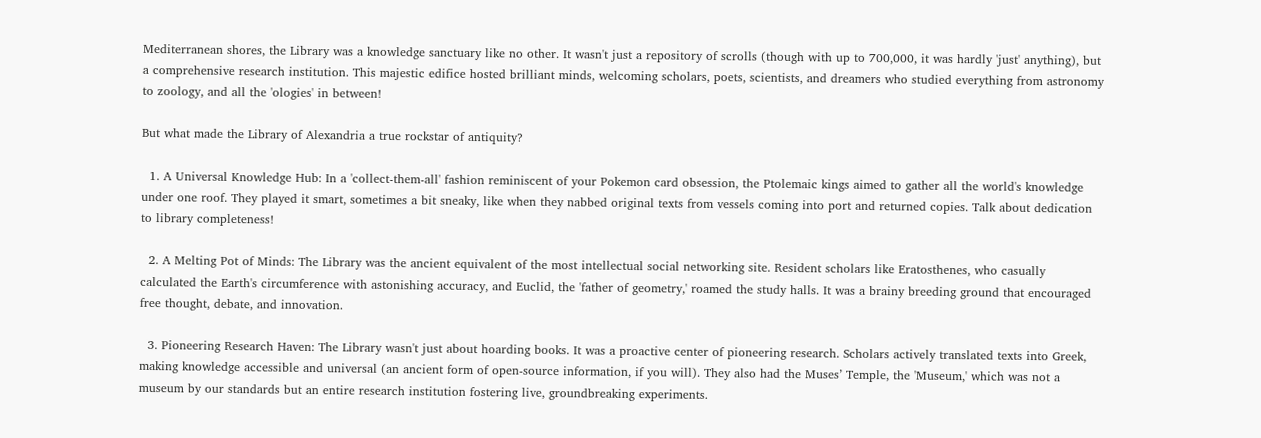Mediterranean shores, the Library was a knowledge sanctuary like no other. It wasn't just a repository of scrolls (though with up to 700,000, it was hardly 'just' anything), but a comprehensive research institution. This majestic edifice hosted brilliant minds, welcoming scholars, poets, scientists, and dreamers who studied everything from astronomy to zoology, and all the 'ologies' in between!

But what made the Library of Alexandria a true rockstar of antiquity?

  1. A Universal Knowledge Hub: In a 'collect-them-all' fashion reminiscent of your Pokemon card obsession, the Ptolemaic kings aimed to gather all the world's knowledge under one roof. They played it smart, sometimes a bit sneaky, like when they nabbed original texts from vessels coming into port and returned copies. Talk about dedication to library completeness!

  2. A Melting Pot of Minds: The Library was the ancient equivalent of the most intellectual social networking site. Resident scholars like Eratosthenes, who casually calculated the Earth's circumference with astonishing accuracy, and Euclid, the 'father of geometry,' roamed the study halls. It was a brainy breeding ground that encouraged free thought, debate, and innovation.

  3. Pioneering Research Haven: The Library wasn't just about hoarding books. It was a proactive center of pioneering research. Scholars actively translated texts into Greek, making knowledge accessible and universal (an ancient form of open-source information, if you will). They also had the Muses’ Temple, the 'Museum,' which was not a museum by our standards but an entire research institution fostering live, groundbreaking experiments.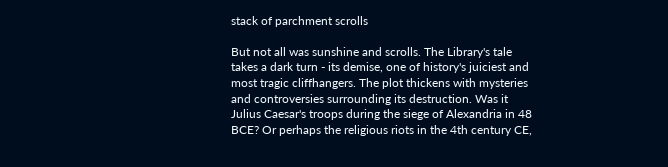stack of parchment scrolls

But not all was sunshine and scrolls. The Library's tale takes a dark turn - its demise, one of history's juiciest and most tragic cliffhangers. The plot thickens with mysteries and controversies surrounding its destruction. Was it Julius Caesar's troops during the siege of Alexandria in 48 BCE? Or perhaps the religious riots in the 4th century CE,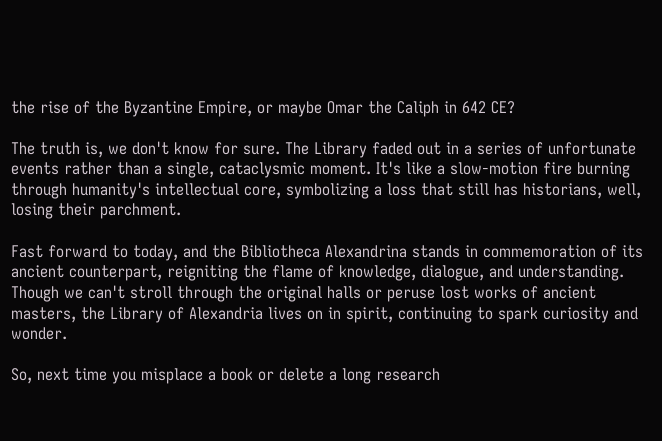the rise of the Byzantine Empire, or maybe Omar the Caliph in 642 CE?

The truth is, we don't know for sure. The Library faded out in a series of unfortunate events rather than a single, cataclysmic moment. It's like a slow-motion fire burning through humanity's intellectual core, symbolizing a loss that still has historians, well, losing their parchment.

Fast forward to today, and the Bibliotheca Alexandrina stands in commemoration of its ancient counterpart, reigniting the flame of knowledge, dialogue, and understanding. Though we can't stroll through the original halls or peruse lost works of ancient masters, the Library of Alexandria lives on in spirit, continuing to spark curiosity and wonder.

So, next time you misplace a book or delete a long research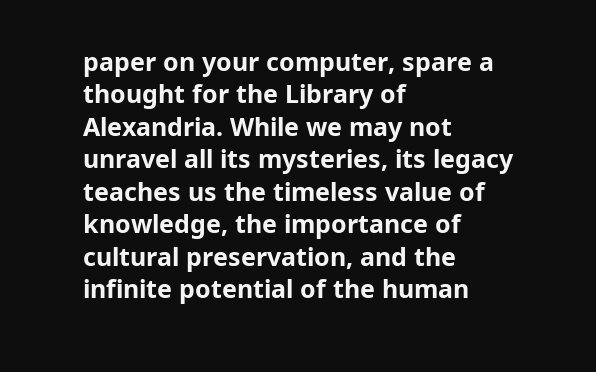paper on your computer, spare a thought for the Library of Alexandria. While we may not unravel all its mysteries, its legacy teaches us the timeless value of knowledge, the importance of cultural preservation, and the infinite potential of the human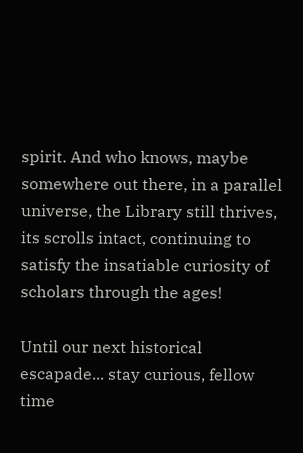spirit. And who knows, maybe somewhere out there, in a parallel universe, the Library still thrives, its scrolls intact, continuing to satisfy the insatiable curiosity of scholars through the ages!

Until our next historical escapade... stay curious, fellow time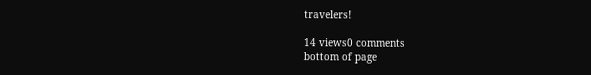travelers!

14 views0 comments
bottom of page